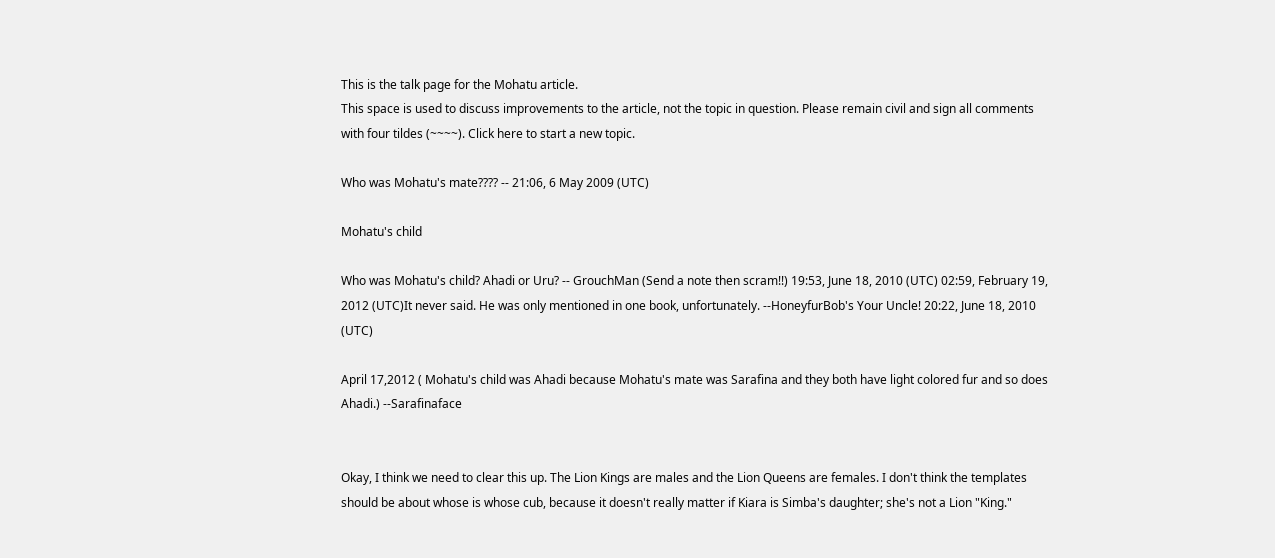This is the talk page for the Mohatu article.
This space is used to discuss improvements to the article, not the topic in question. Please remain civil and sign all comments with four tildes (~~~~). Click here to start a new topic.

Who was Mohatu's mate???? -- 21:06, 6 May 2009 (UTC)

Mohatu's child

Who was Mohatu's child? Ahadi or Uru? -- GrouchMan (Send a note then scram!!) 19:53, June 18, 2010 (UTC) 02:59, February 19, 2012 (UTC)It never said. He was only mentioned in one book, unfortunately. --HoneyfurBob's Your Uncle! 20:22, June 18, 2010 (UTC)

April 17,2012 ( Mohatu's child was Ahadi because Mohatu's mate was Sarafina and they both have light colored fur and so does Ahadi.) --Sarafinaface


Okay, I think we need to clear this up. The Lion Kings are males and the Lion Queens are females. I don't think the templates should be about whose is whose cub, because it doesn't really matter if Kiara is Simba's daughter; she's not a Lion "King."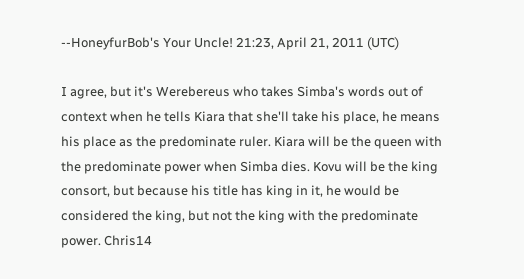--HoneyfurBob's Your Uncle! 21:23, April 21, 2011 (UTC)

I agree, but it's Werebereus who takes Simba's words out of context when he tells Kiara that she'll take his place, he means his place as the predominate ruler. Kiara will be the queen with the predominate power when Simba dies. Kovu will be the king consort, but because his title has king in it, he would be considered the king, but not the king with the predominate power. Chris14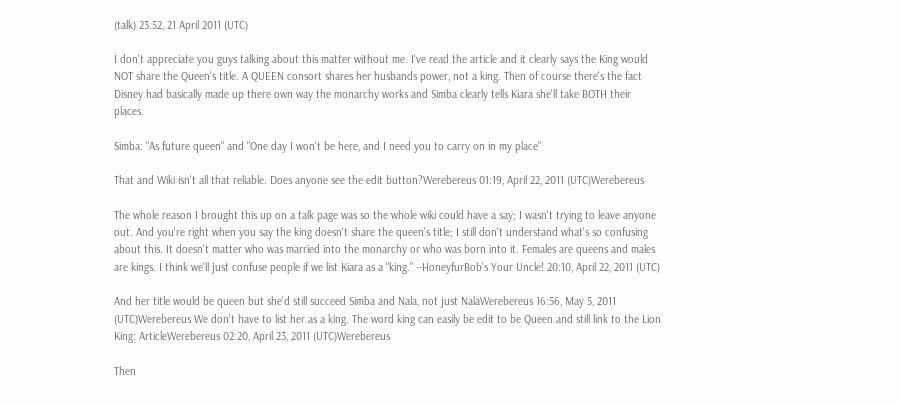(talk) 23:52, 21 April 2011 (UTC)

I don't appreciate you guys talking about this matter without me. I've read the article and it clearly says the King would NOT share the Queen's title. A QUEEN consort shares her husbands power, not a king. Then of course there's the fact Disney had basically made up there own way the monarchy works and Simba clearly tells Kiara she'll take BOTH their places.

Simba: "As future queen" and "One day I won't be here, and I need you to carry on in my place"

That and Wiki isn't all that reliable. Does anyone see the edit button?Werebereus 01:19, April 22, 2011 (UTC)Werebereus

The whole reason I brought this up on a talk page was so the whole wiki could have a say; I wasn't trying to leave anyone out. And you're right when you say the king doesn't share the queen's title; I still don't understand what's so confusing about this. It doesn't matter who was married into the monarchy or who was born into it. Females are queens and males are kings. I think we'll just confuse people if we list Kiara as a "king." --HoneyfurBob's Your Uncle! 20:10, April 22, 2011 (UTC)

And her title would be queen but she'd still succeed Simba and Nala, not just NalaWerebereus 16:56, May 5, 2011 (UTC)Werebereus We don't have to list her as a king. The word king can easily be edit to be Queen and still link to the Lion King: ArticleWerebereus 02:20, April 23, 2011 (UTC)Werebereus

Then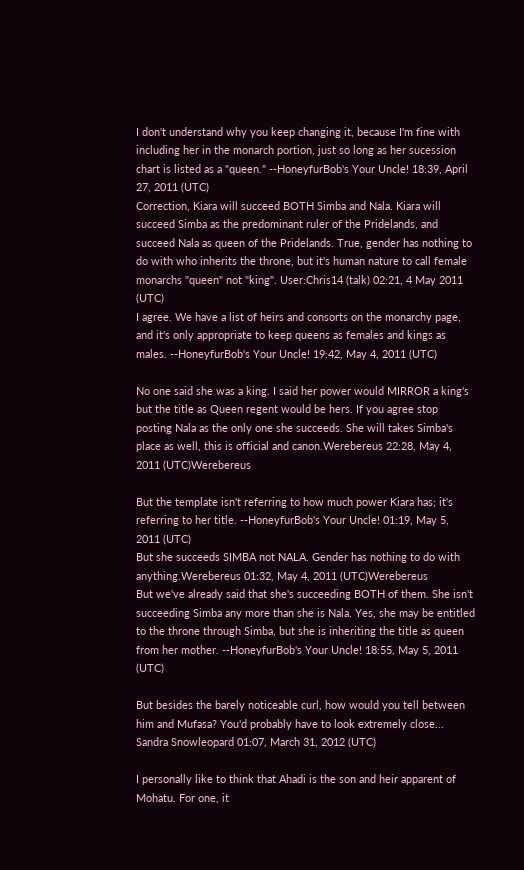I don't understand why you keep changing it, because I'm fine with including her in the monarch portion, just so long as her sucession chart is listed as a "queen." --HoneyfurBob's Your Uncle! 18:39, April 27, 2011 (UTC)
Correction, Kiara will succeed BOTH Simba and Nala. Kiara will succeed Simba as the predominant ruler of the Pridelands, and succeed Nala as queen of the Pridelands. True, gender has nothing to do with who inherits the throne, but it's human nature to call female monarchs "queen" not "king". User:Chris14 (talk) 02:21, 4 May 2011 (UTC)
I agree. We have a list of heirs and consorts on the monarchy page, and it's only appropriate to keep queens as females and kings as males. --HoneyfurBob's Your Uncle! 19:42, May 4, 2011 (UTC)

No one said she was a king. I said her power would MIRROR a king's but the title as Queen regent would be hers. If you agree stop posting Nala as the only one she succeeds. She will takes Simba's place as well, this is official and canon.Werebereus 22:28, May 4, 2011 (UTC)Werebereus

But the template isn't referring to how much power Kiara has; it's referring to her title. --HoneyfurBob's Your Uncle! 01:19, May 5, 2011 (UTC)
But she succeeds SIMBA not NALA. Gender has nothing to do with anything.Werebereus 01:32, May 4, 2011 (UTC)Werebereus
But we've already said that she's succeeding BOTH of them. She isn't succeeding Simba any more than she is Nala. Yes, she may be entitled to the throne through Simba, but she is inheriting the title as queen from her mother. --HoneyfurBob's Your Uncle! 18:55, May 5, 2011 (UTC)

But besides the barely noticeable curl, how would you tell between him and Mufasa? You'd probably have to look extremely close... Sandra Snowleopard 01:07, March 31, 2012 (UTC)

I personally like to think that Ahadi is the son and heir apparent of Mohatu. For one, it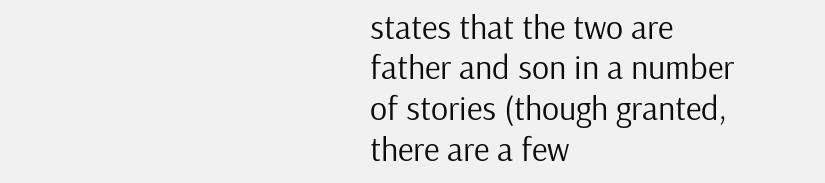states that the two are father and son in a number of stories (though granted, there are a few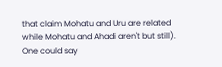that claim Mohatu and Uru are related while Mohatu and Ahadi aren't but still). One could say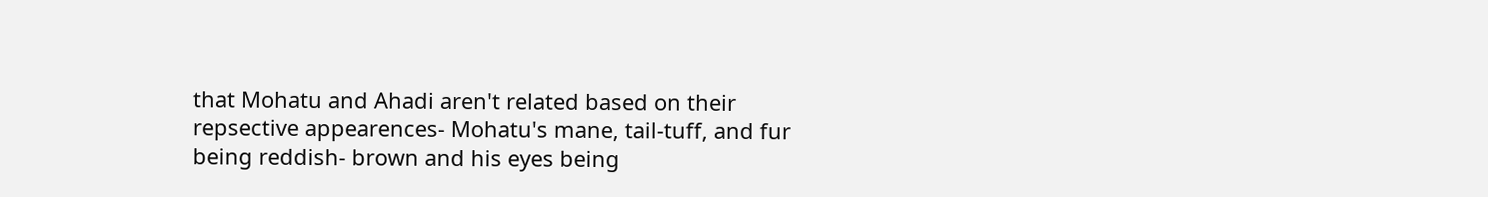that Mohatu and Ahadi aren't related based on their repsective appearences- Mohatu's mane, tail-tuff, and fur being reddish- brown and his eyes being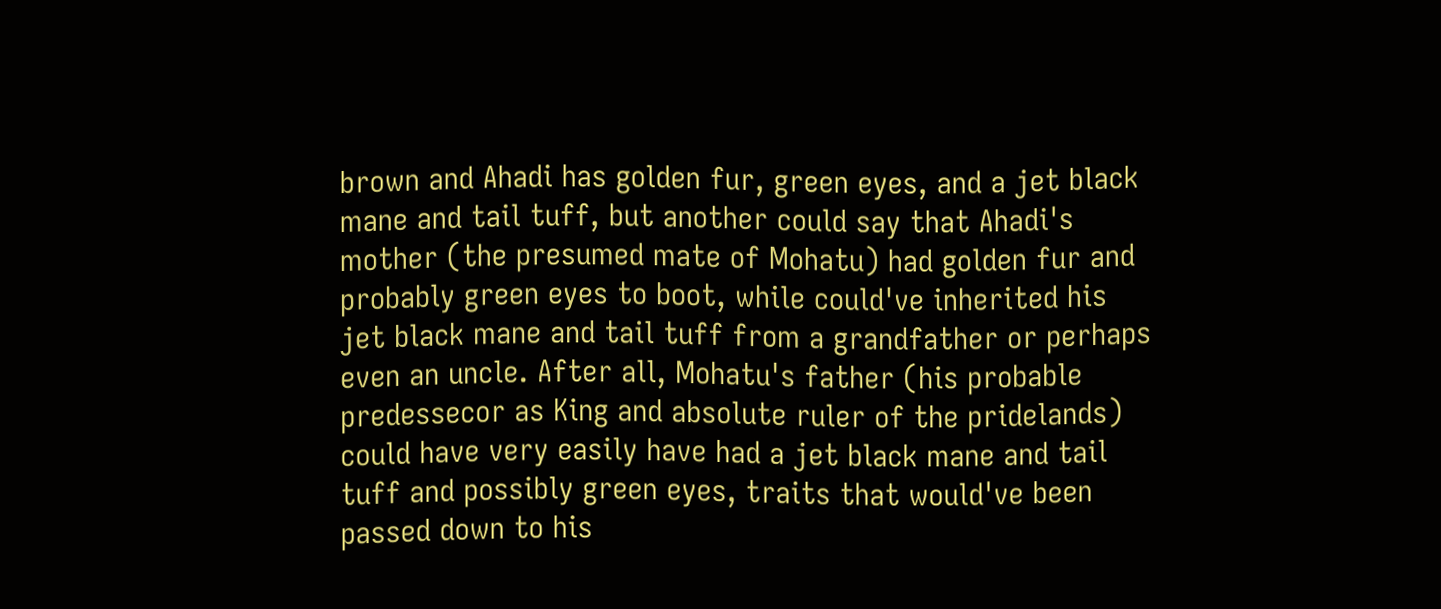brown and Ahadi has golden fur, green eyes, and a jet black mane and tail tuff, but another could say that Ahadi's mother (the presumed mate of Mohatu) had golden fur and probably green eyes to boot, while could've inherited his jet black mane and tail tuff from a grandfather or perhaps even an uncle. After all, Mohatu's father (his probable predessecor as King and absolute ruler of the pridelands) could have very easily have had a jet black mane and tail tuff and possibly green eyes, traits that would've been passed down to his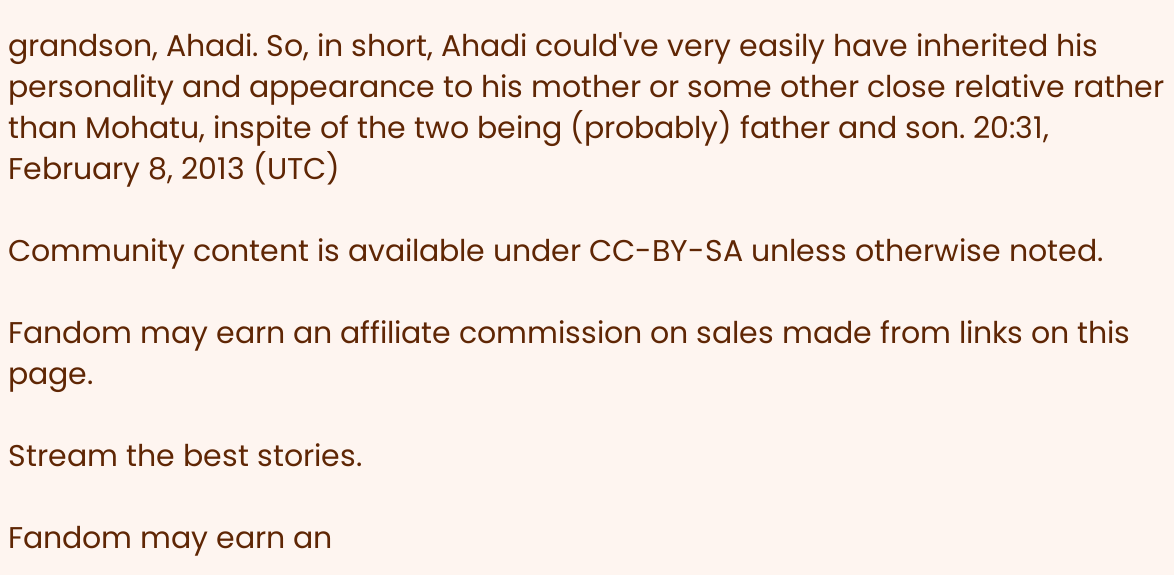grandson, Ahadi. So, in short, Ahadi could've very easily have inherited his personality and appearance to his mother or some other close relative rather than Mohatu, inspite of the two being (probably) father and son. 20:31, February 8, 2013 (UTC)

Community content is available under CC-BY-SA unless otherwise noted.

Fandom may earn an affiliate commission on sales made from links on this page.

Stream the best stories.

Fandom may earn an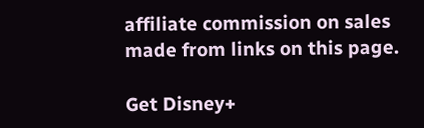affiliate commission on sales made from links on this page.

Get Disney+